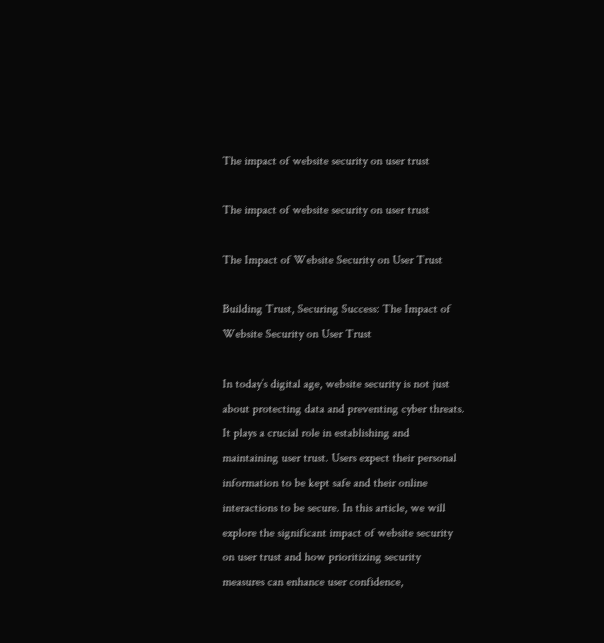The impact of website security on user trust

The impact of website security on user trust

The Impact of Website Security on User Trust

Building Trust, Securing Success: The Impact of Website Security on User Trust

In today’s digital age, website security is not just about protecting data and preventing cyber threats. It plays a crucial role in establishing and maintaining user trust. Users expect their personal information to be kept safe and their online interactions to be secure. In this article, we will explore the significant impact of website security on user trust and how prioritizing security measures can enhance user confidence,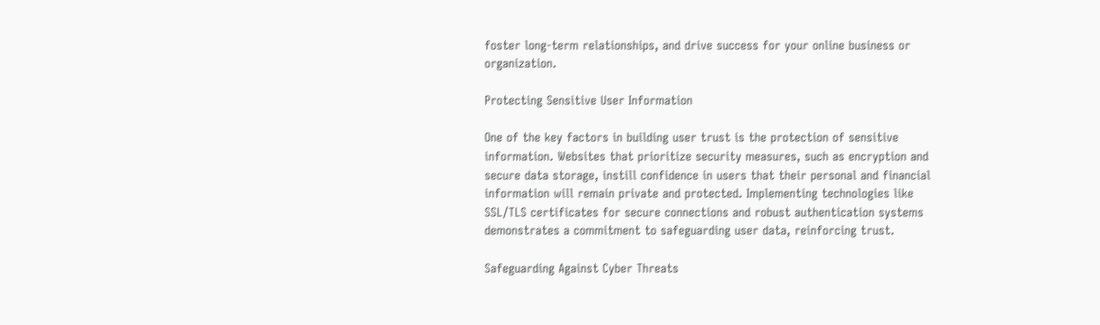foster long-term relationships, and drive success for your online business or organization.

Protecting Sensitive User Information

One of the key factors in building user trust is the protection of sensitive information. Websites that prioritize security measures, such as encryption and secure data storage, instill confidence in users that their personal and financial information will remain private and protected. Implementing technologies like SSL/TLS certificates for secure connections and robust authentication systems demonstrates a commitment to safeguarding user data, reinforcing trust.

Safeguarding Against Cyber Threats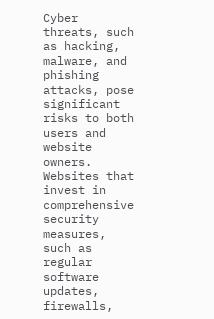Cyber threats, such as hacking, malware, and phishing attacks, pose significant risks to both users and website owners. Websites that invest in comprehensive security measures, such as regular software updates, firewalls,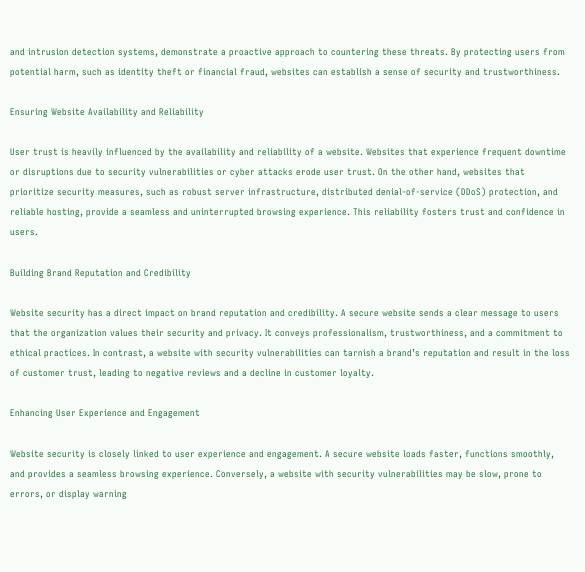and intrusion detection systems, demonstrate a proactive approach to countering these threats. By protecting users from potential harm, such as identity theft or financial fraud, websites can establish a sense of security and trustworthiness.

Ensuring Website Availability and Reliability

User trust is heavily influenced by the availability and reliability of a website. Websites that experience frequent downtime or disruptions due to security vulnerabilities or cyber attacks erode user trust. On the other hand, websites that prioritize security measures, such as robust server infrastructure, distributed denial-of-service (DDoS) protection, and reliable hosting, provide a seamless and uninterrupted browsing experience. This reliability fosters trust and confidence in users.

Building Brand Reputation and Credibility

Website security has a direct impact on brand reputation and credibility. A secure website sends a clear message to users that the organization values their security and privacy. It conveys professionalism, trustworthiness, and a commitment to ethical practices. In contrast, a website with security vulnerabilities can tarnish a brand’s reputation and result in the loss of customer trust, leading to negative reviews and a decline in customer loyalty.

Enhancing User Experience and Engagement

Website security is closely linked to user experience and engagement. A secure website loads faster, functions smoothly, and provides a seamless browsing experience. Conversely, a website with security vulnerabilities may be slow, prone to errors, or display warning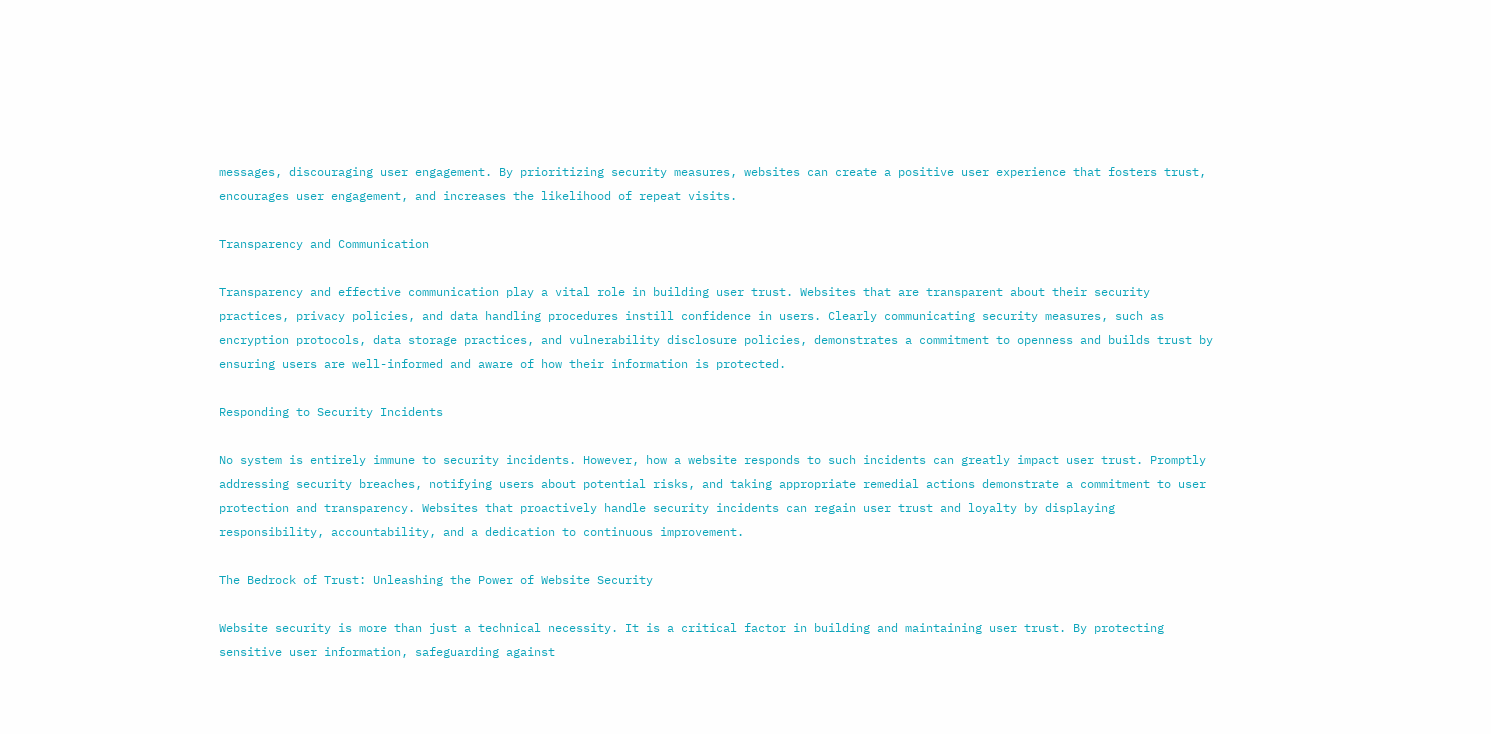messages, discouraging user engagement. By prioritizing security measures, websites can create a positive user experience that fosters trust, encourages user engagement, and increases the likelihood of repeat visits.

Transparency and Communication

Transparency and effective communication play a vital role in building user trust. Websites that are transparent about their security practices, privacy policies, and data handling procedures instill confidence in users. Clearly communicating security measures, such as encryption protocols, data storage practices, and vulnerability disclosure policies, demonstrates a commitment to openness and builds trust by ensuring users are well-informed and aware of how their information is protected.

Responding to Security Incidents

No system is entirely immune to security incidents. However, how a website responds to such incidents can greatly impact user trust. Promptly addressing security breaches, notifying users about potential risks, and taking appropriate remedial actions demonstrate a commitment to user protection and transparency. Websites that proactively handle security incidents can regain user trust and loyalty by displaying responsibility, accountability, and a dedication to continuous improvement.

The Bedrock of Trust: Unleashing the Power of Website Security

Website security is more than just a technical necessity. It is a critical factor in building and maintaining user trust. By protecting sensitive user information, safeguarding against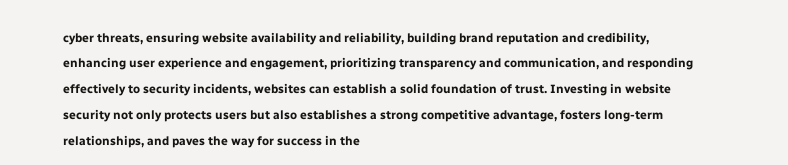cyber threats, ensuring website availability and reliability, building brand reputation and credibility, enhancing user experience and engagement, prioritizing transparency and communication, and responding effectively to security incidents, websites can establish a solid foundation of trust. Investing in website security not only protects users but also establishes a strong competitive advantage, fosters long-term relationships, and paves the way for success in the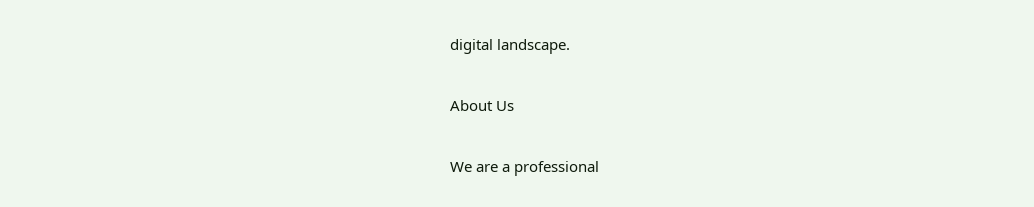digital landscape.

About Us

We are a professional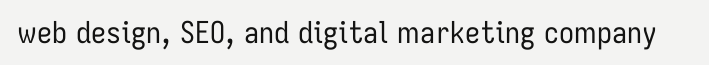web design, SEO, and digital marketing company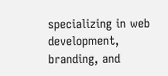specializing in web development, branding, and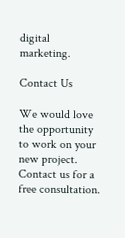digital marketing.

Contact Us

We would love the opportunity to work on your new project. Contact us for a free consultation.